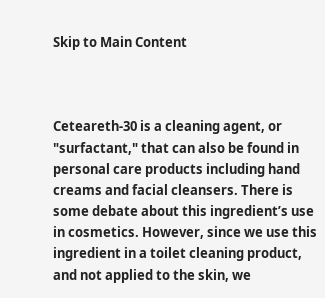Skip to Main Content



Ceteareth-30 is a cleaning agent, or "surfactant," that can also be found in personal care products including hand creams and facial cleansers. There is some debate about this ingredient’s use in cosmetics. However, since we use this ingredient in a toilet cleaning product, and not applied to the skin, we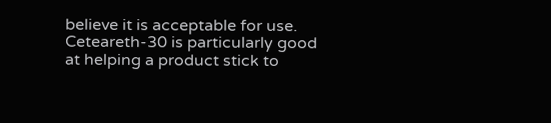believe it is acceptable for use. Ceteareth-30 is particularly good at helping a product stick to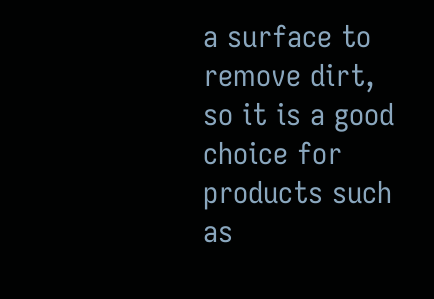a surface to remove dirt, so it is a good choice for products such as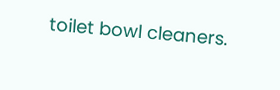toilet bowl cleaners.